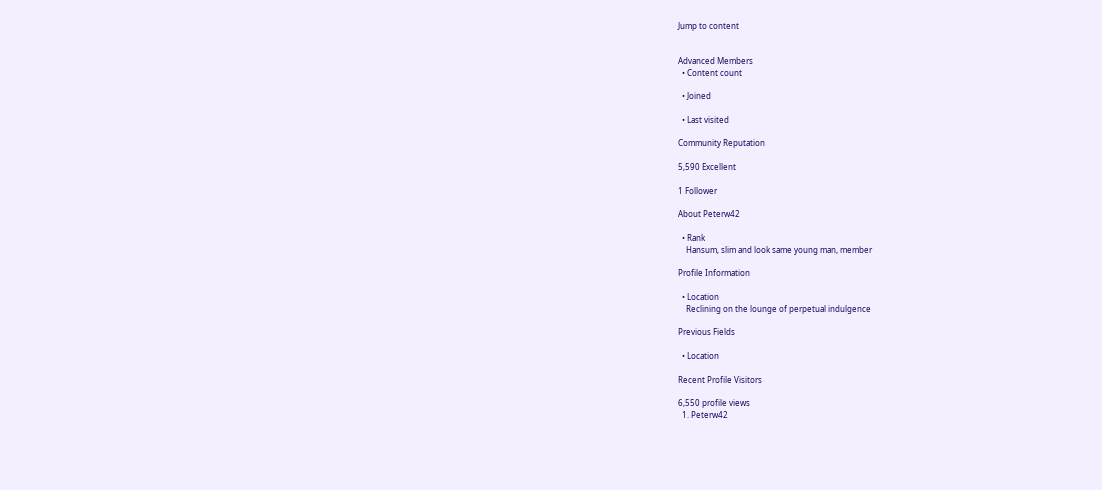Jump to content


Advanced Members
  • Content count

  • Joined

  • Last visited

Community Reputation

5,590 Excellent

1 Follower

About Peterw42

  • Rank
    Hansum, slim and look same young man, member

Profile Information

  • Location
    Reclining on the lounge of perpetual indulgence

Previous Fields

  • Location

Recent Profile Visitors

6,550 profile views
  1. Peterw42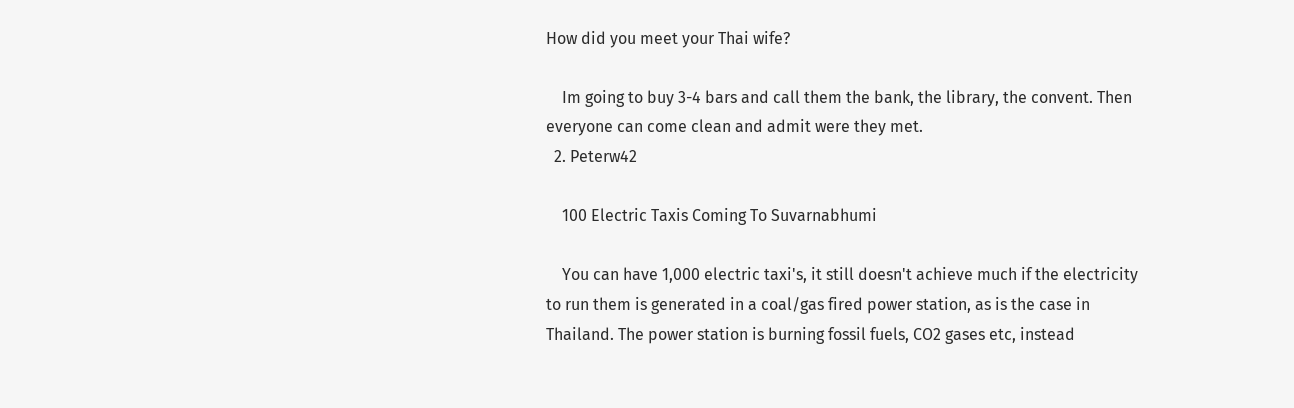How did you meet your Thai wife?

    Im going to buy 3-4 bars and call them the bank, the library, the convent. Then everyone can come clean and admit were they met.
  2. Peterw42

    100 Electric Taxis Coming To Suvarnabhumi

    You can have 1,000 electric taxi's, it still doesn't achieve much if the electricity to run them is generated in a coal/gas fired power station, as is the case in Thailand. The power station is burning fossil fuels, CO2 gases etc, instead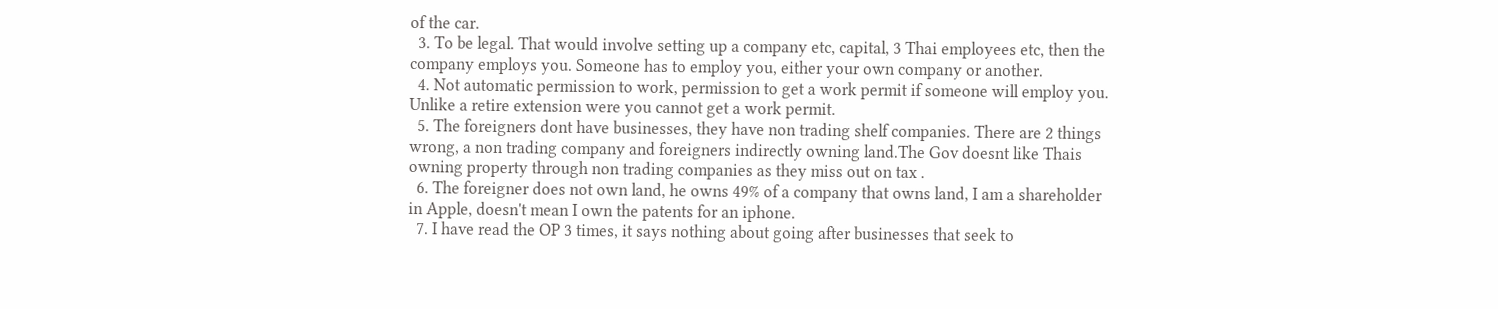of the car.
  3. To be legal. That would involve setting up a company etc, capital, 3 Thai employees etc, then the company employs you. Someone has to employ you, either your own company or another.
  4. Not automatic permission to work, permission to get a work permit if someone will employ you. Unlike a retire extension were you cannot get a work permit.
  5. The foreigners dont have businesses, they have non trading shelf companies. There are 2 things wrong, a non trading company and foreigners indirectly owning land.The Gov doesnt like Thais owning property through non trading companies as they miss out on tax .
  6. The foreigner does not own land, he owns 49% of a company that owns land, I am a shareholder in Apple, doesn't mean I own the patents for an iphone.
  7. I have read the OP 3 times, it says nothing about going after businesses that seek to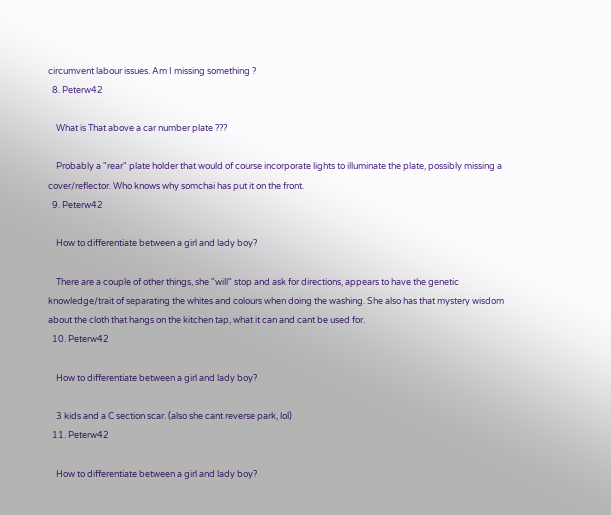circumvent labour issues. Am I missing something ?
  8. Peterw42

    What is That above a car number plate ???

    Probably a "rear" plate holder that would of course incorporate lights to illuminate the plate, possibly missing a cover/reflector. Who knows why somchai has put it on the front.
  9. Peterw42

    How to differentiate between a girl and lady boy?

    There are a couple of other things, she "will" stop and ask for directions, appears to have the genetic knowledge/trait of separating the whites and colours when doing the washing. She also has that mystery wisdom about the cloth that hangs on the kitchen tap, what it can and cant be used for.
  10. Peterw42

    How to differentiate between a girl and lady boy?

    3 kids and a C section scar. (also she cant reverse park, lol)
  11. Peterw42

    How to differentiate between a girl and lady boy?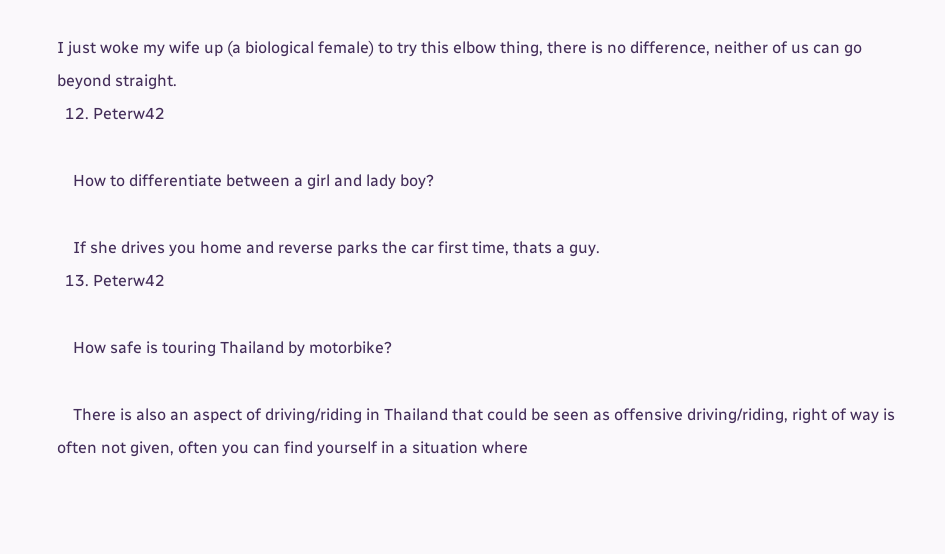I just woke my wife up (a biological female) to try this elbow thing, there is no difference, neither of us can go beyond straight.
  12. Peterw42

    How to differentiate between a girl and lady boy?

    If she drives you home and reverse parks the car first time, thats a guy.
  13. Peterw42

    How safe is touring Thailand by motorbike?

    There is also an aspect of driving/riding in Thailand that could be seen as offensive driving/riding, right of way is often not given, often you can find yourself in a situation where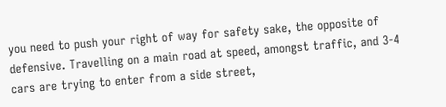you need to push your right of way for safety sake, the opposite of defensive. Travelling on a main road at speed, amongst traffic, and 3-4 cars are trying to enter from a side street,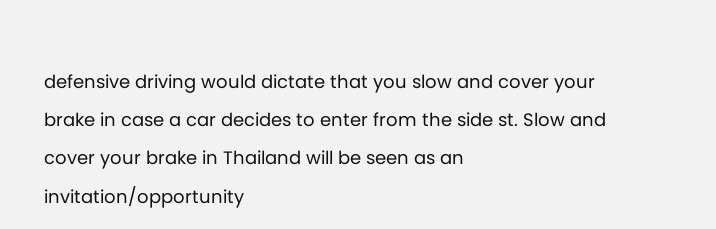defensive driving would dictate that you slow and cover your brake in case a car decides to enter from the side st. Slow and cover your brake in Thailand will be seen as an invitation/opportunity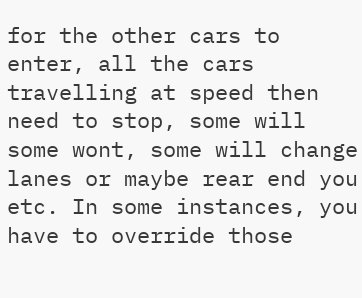for the other cars to enter, all the cars travelling at speed then need to stop, some will some wont, some will change lanes or maybe rear end you etc. In some instances, you have to override those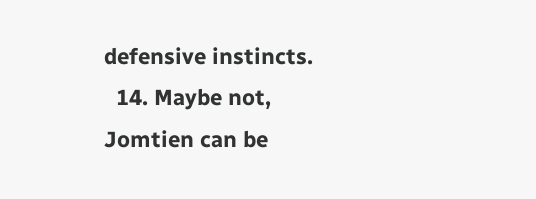defensive instincts.
  14. Maybe not, Jomtien can be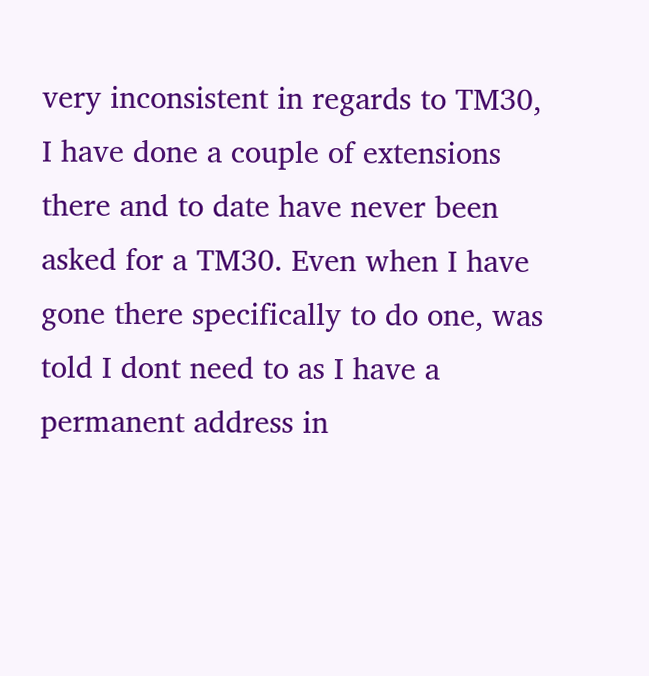very inconsistent in regards to TM30, I have done a couple of extensions there and to date have never been asked for a TM30. Even when I have gone there specifically to do one, was told I dont need to as I have a permanent address in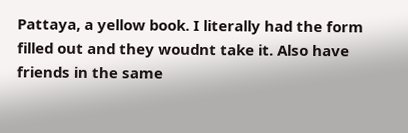Pattaya, a yellow book. I literally had the form filled out and they woudnt take it. Also have friends in the same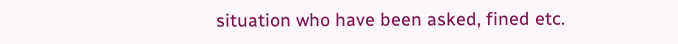situation who have been asked, fined etc.